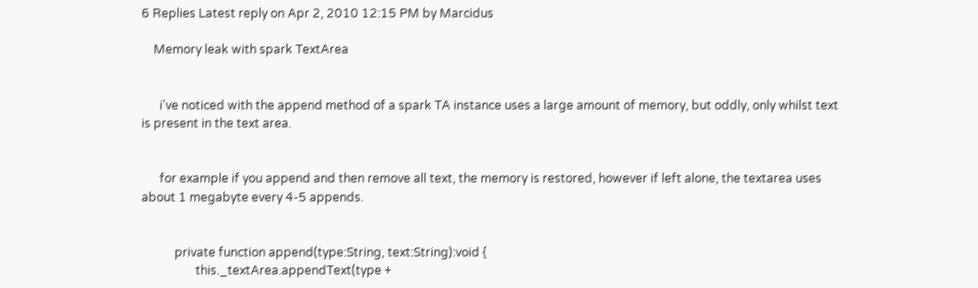6 Replies Latest reply on Apr 2, 2010 12:15 PM by Marcidus

    Memory leak with spark TextArea


      i've noticed with the append method of a spark TA instance uses a large amount of memory, but oddly, only whilst text is present in the text area.


      for example if you append and then remove all text, the memory is restored, however if left alone, the textarea uses about 1 megabyte every 4-5 appends.


           private function append(type:String, text:String):void {
                  this._textArea.appendText(type +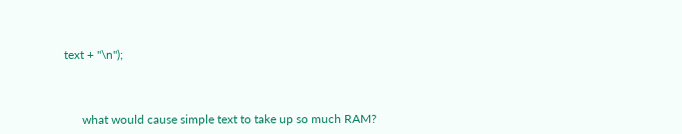text + "\n");



      what would cause simple text to take up so much RAM?